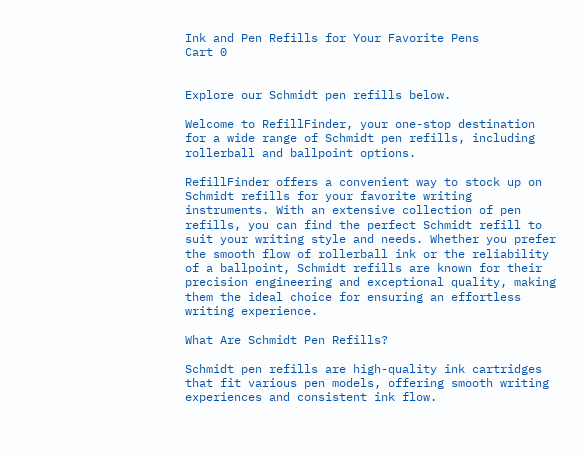Ink and Pen Refills for Your Favorite Pens
Cart 0


Explore our Schmidt pen refills below.

Welcome to RefillFinder, your one-stop destination for a wide range of Schmidt pen refills, including rollerball and ballpoint options.

RefillFinder offers a convenient way to stock up on Schmidt refills for your favorite writing instruments. With an extensive collection of pen refills, you can find the perfect Schmidt refill to suit your writing style and needs. Whether you prefer the smooth flow of rollerball ink or the reliability of a ballpoint, Schmidt refills are known for their precision engineering and exceptional quality, making them the ideal choice for ensuring an effortless writing experience.

What Are Schmidt Pen Refills?

Schmidt pen refills are high-quality ink cartridges that fit various pen models, offering smooth writing experiences and consistent ink flow.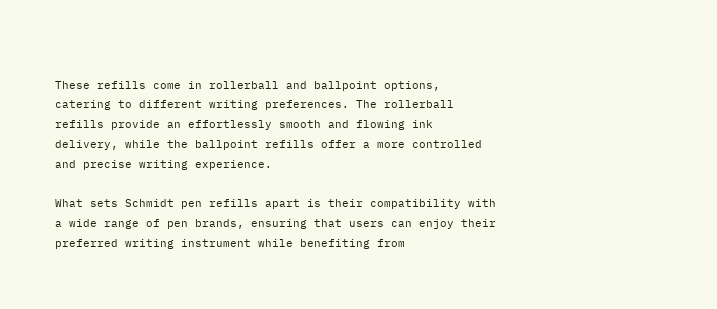These refills come in rollerball and ballpoint options, catering to different writing preferences. The rollerball refills provide an effortlessly smooth and flowing ink delivery, while the ballpoint refills offer a more controlled and precise writing experience.

What sets Schmidt pen refills apart is their compatibility with a wide range of pen brands, ensuring that users can enjoy their preferred writing instrument while benefiting from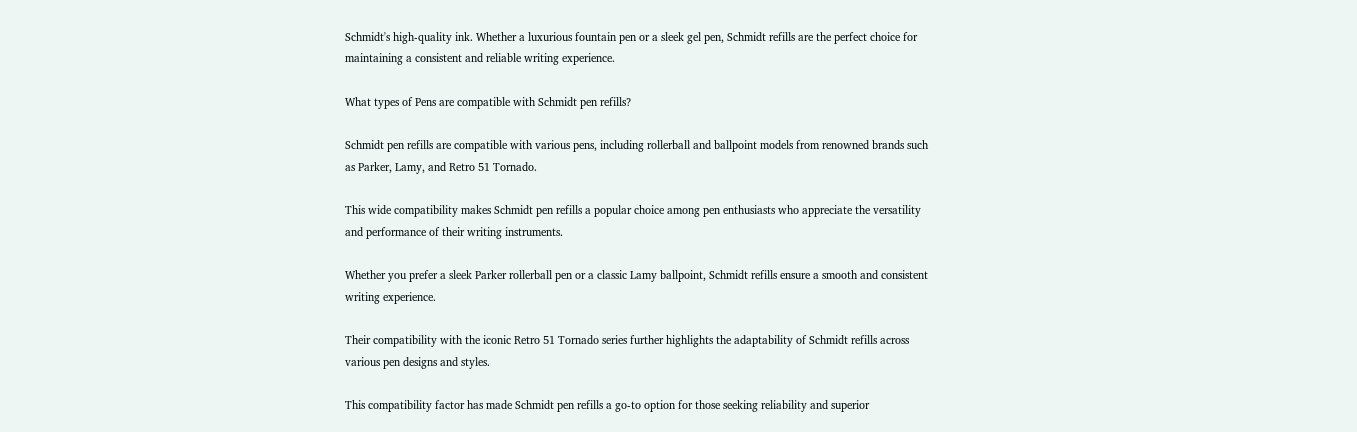Schmidt's high-quality ink. Whether a luxurious fountain pen or a sleek gel pen, Schmidt refills are the perfect choice for maintaining a consistent and reliable writing experience.

What types of Pens are compatible with Schmidt pen refills?

Schmidt pen refills are compatible with various pens, including rollerball and ballpoint models from renowned brands such as Parker, Lamy, and Retro 51 Tornado.

This wide compatibility makes Schmidt pen refills a popular choice among pen enthusiasts who appreciate the versatility and performance of their writing instruments.

Whether you prefer a sleek Parker rollerball pen or a classic Lamy ballpoint, Schmidt refills ensure a smooth and consistent writing experience.

Their compatibility with the iconic Retro 51 Tornado series further highlights the adaptability of Schmidt refills across various pen designs and styles.

This compatibility factor has made Schmidt pen refills a go-to option for those seeking reliability and superior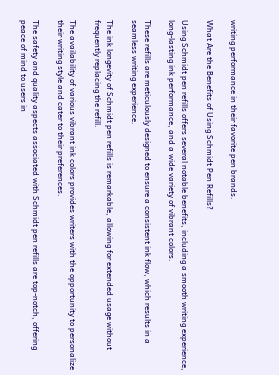writing performance in their favorite pen brands.

What Are the Benefits of Using Schmidt Pen Refills?

Using Schmidt pen refills offers several notable benefits, including a smooth writing experience, long-lasting ink performance, and a wide variety of vibrant colors.

These refills are meticulously designed to ensure a consistent ink flow, which results in a seamless writing experience.

The ink longevity of Schmidt pen refills is remarkable, allowing for extended usage without frequently replacing the refill.

The availability of various vibrant ink colors provides writers with the opportunity to personalize their writing style and cater to their preferences.

The safety and quality aspects associated with Schmidt pen refills are top-notch, offering peace of mind to users in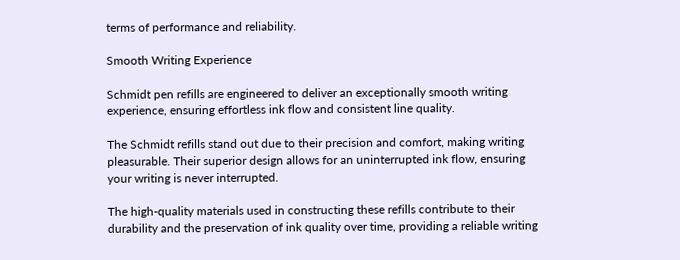terms of performance and reliability.

Smooth Writing Experience

Schmidt pen refills are engineered to deliver an exceptionally smooth writing experience, ensuring effortless ink flow and consistent line quality.

The Schmidt refills stand out due to their precision and comfort, making writing pleasurable. Their superior design allows for an uninterrupted ink flow, ensuring your writing is never interrupted.

The high-quality materials used in constructing these refills contribute to their durability and the preservation of ink quality over time, providing a reliable writing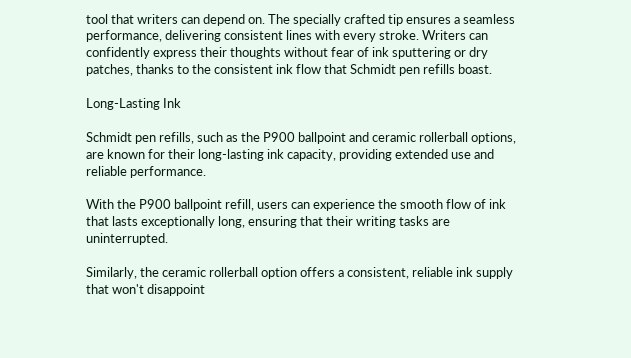tool that writers can depend on. The specially crafted tip ensures a seamless performance, delivering consistent lines with every stroke. Writers can confidently express their thoughts without fear of ink sputtering or dry patches, thanks to the consistent ink flow that Schmidt pen refills boast.

Long-Lasting Ink

Schmidt pen refills, such as the P900 ballpoint and ceramic rollerball options, are known for their long-lasting ink capacity, providing extended use and reliable performance.

With the P900 ballpoint refill, users can experience the smooth flow of ink that lasts exceptionally long, ensuring that their writing tasks are uninterrupted.

Similarly, the ceramic rollerball option offers a consistent, reliable ink supply that won't disappoint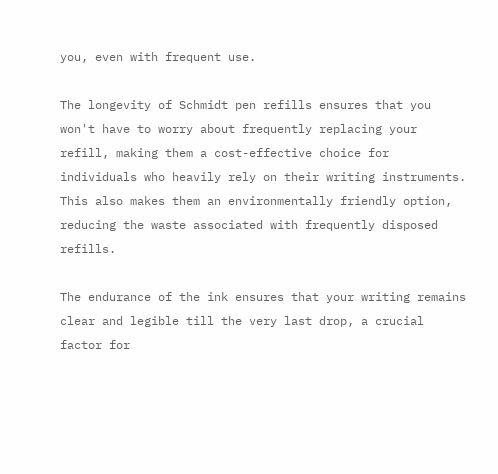you, even with frequent use.

The longevity of Schmidt pen refills ensures that you won't have to worry about frequently replacing your refill, making them a cost-effective choice for individuals who heavily rely on their writing instruments. This also makes them an environmentally friendly option, reducing the waste associated with frequently disposed refills.

The endurance of the ink ensures that your writing remains clear and legible till the very last drop, a crucial factor for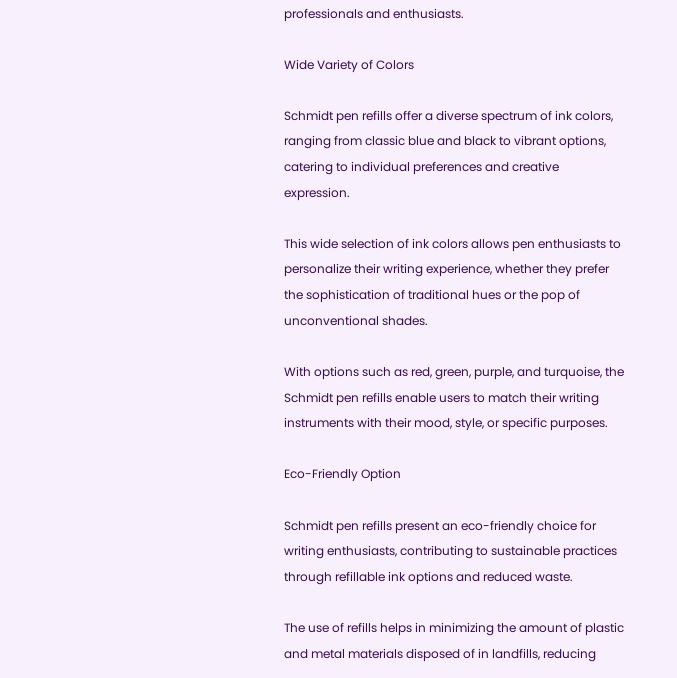professionals and enthusiasts.

Wide Variety of Colors

Schmidt pen refills offer a diverse spectrum of ink colors, ranging from classic blue and black to vibrant options, catering to individual preferences and creative expression.

This wide selection of ink colors allows pen enthusiasts to personalize their writing experience, whether they prefer the sophistication of traditional hues or the pop of unconventional shades.

With options such as red, green, purple, and turquoise, the Schmidt pen refills enable users to match their writing instruments with their mood, style, or specific purposes.

Eco-Friendly Option

Schmidt pen refills present an eco-friendly choice for writing enthusiasts, contributing to sustainable practices through refillable ink options and reduced waste.

The use of refills helps in minimizing the amount of plastic and metal materials disposed of in landfills, reducing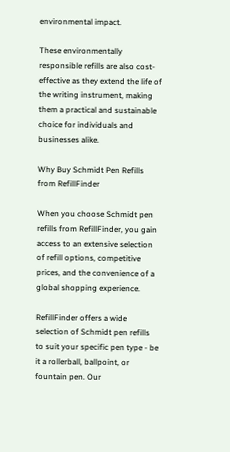environmental impact.

These environmentally responsible refills are also cost-effective as they extend the life of the writing instrument, making them a practical and sustainable choice for individuals and businesses alike.

Why Buy Schmidt Pen Refills from RefillFinder

When you choose Schmidt pen refills from RefillFinder, you gain access to an extensive selection of refill options, competitive prices, and the convenience of a global shopping experience.

RefillFinder offers a wide selection of Schmidt pen refills to suit your specific pen type - be it a rollerball, ballpoint, or fountain pen. Our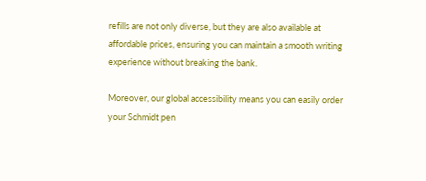refills are not only diverse, but they are also available at affordable prices, ensuring you can maintain a smooth writing experience without breaking the bank.

Moreover, our global accessibility means you can easily order your Schmidt pen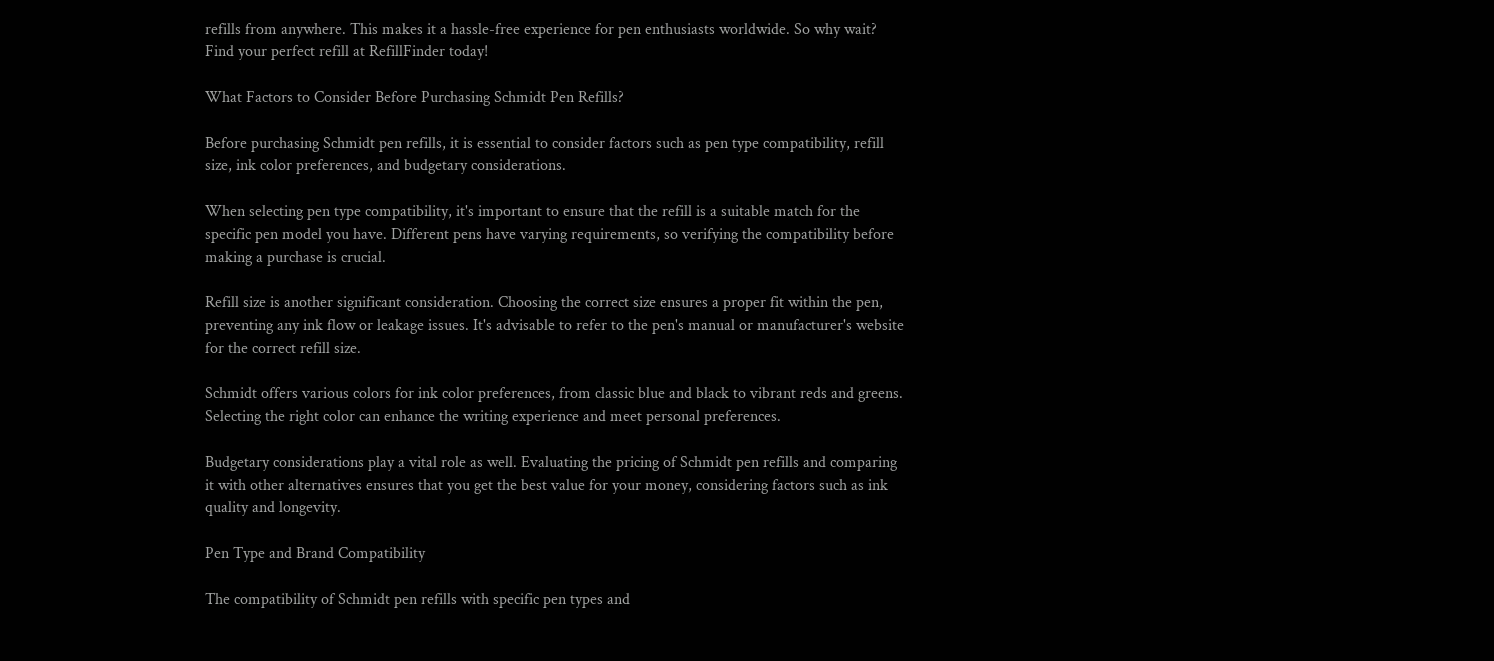refills from anywhere. This makes it a hassle-free experience for pen enthusiasts worldwide. So why wait? Find your perfect refill at RefillFinder today!

What Factors to Consider Before Purchasing Schmidt Pen Refills?

Before purchasing Schmidt pen refills, it is essential to consider factors such as pen type compatibility, refill size, ink color preferences, and budgetary considerations.

When selecting pen type compatibility, it's important to ensure that the refill is a suitable match for the specific pen model you have. Different pens have varying requirements, so verifying the compatibility before making a purchase is crucial.

Refill size is another significant consideration. Choosing the correct size ensures a proper fit within the pen, preventing any ink flow or leakage issues. It's advisable to refer to the pen's manual or manufacturer's website for the correct refill size.

Schmidt offers various colors for ink color preferences, from classic blue and black to vibrant reds and greens. Selecting the right color can enhance the writing experience and meet personal preferences.

Budgetary considerations play a vital role as well. Evaluating the pricing of Schmidt pen refills and comparing it with other alternatives ensures that you get the best value for your money, considering factors such as ink quality and longevity.

Pen Type and Brand Compatibility

The compatibility of Schmidt pen refills with specific pen types and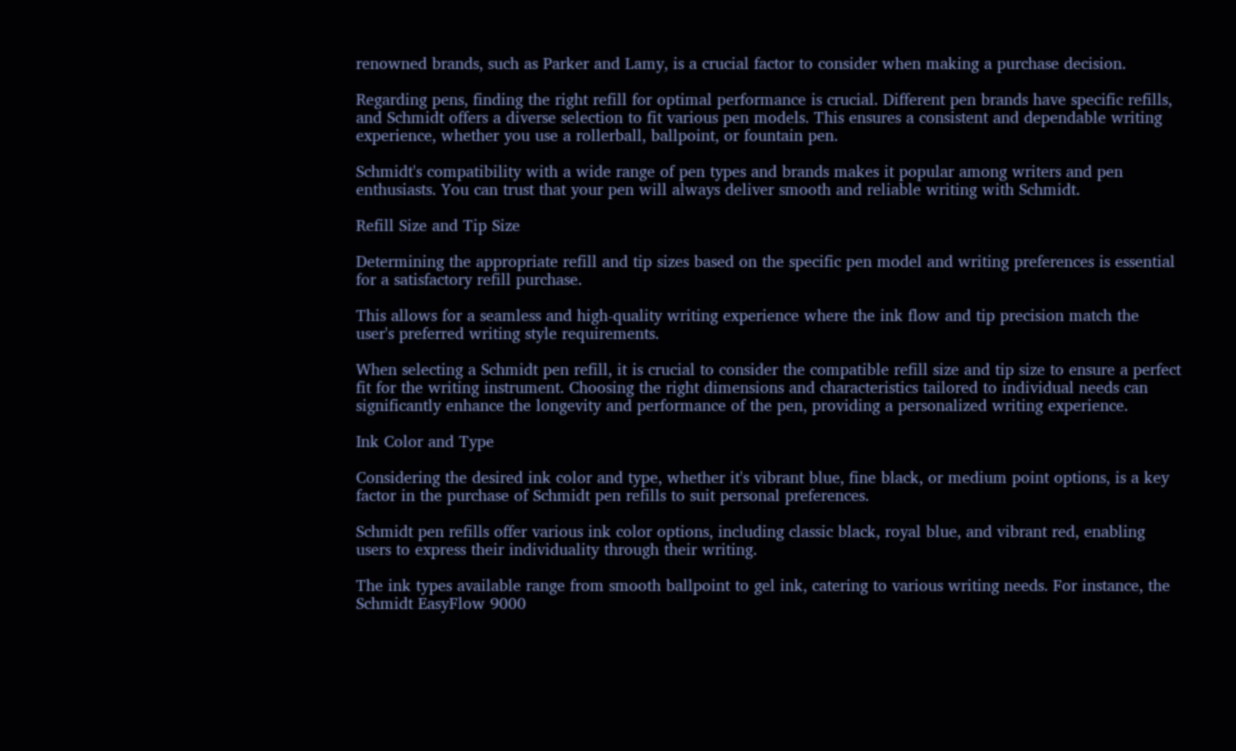renowned brands, such as Parker and Lamy, is a crucial factor to consider when making a purchase decision.

Regarding pens, finding the right refill for optimal performance is crucial. Different pen brands have specific refills, and Schmidt offers a diverse selection to fit various pen models. This ensures a consistent and dependable writing experience, whether you use a rollerball, ballpoint, or fountain pen.

Schmidt's compatibility with a wide range of pen types and brands makes it popular among writers and pen enthusiasts. You can trust that your pen will always deliver smooth and reliable writing with Schmidt.

Refill Size and Tip Size

Determining the appropriate refill and tip sizes based on the specific pen model and writing preferences is essential for a satisfactory refill purchase.

This allows for a seamless and high-quality writing experience where the ink flow and tip precision match the user's preferred writing style requirements.

When selecting a Schmidt pen refill, it is crucial to consider the compatible refill size and tip size to ensure a perfect fit for the writing instrument. Choosing the right dimensions and characteristics tailored to individual needs can significantly enhance the longevity and performance of the pen, providing a personalized writing experience.

Ink Color and Type

Considering the desired ink color and type, whether it's vibrant blue, fine black, or medium point options, is a key factor in the purchase of Schmidt pen refills to suit personal preferences.

Schmidt pen refills offer various ink color options, including classic black, royal blue, and vibrant red, enabling users to express their individuality through their writing.

The ink types available range from smooth ballpoint to gel ink, catering to various writing needs. For instance, the Schmidt EasyFlow 9000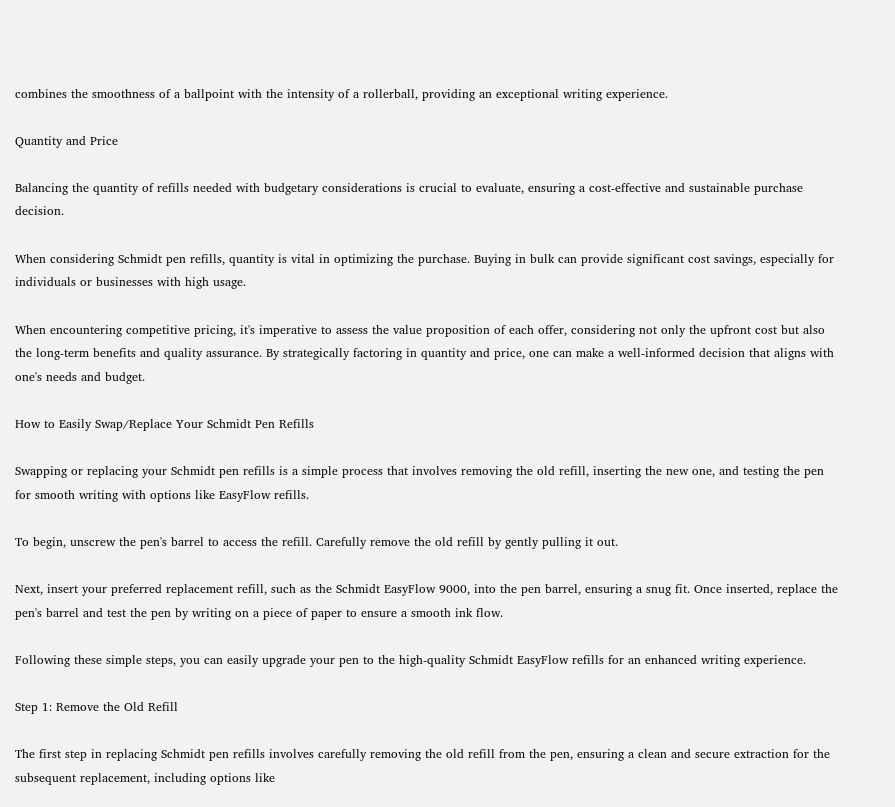combines the smoothness of a ballpoint with the intensity of a rollerball, providing an exceptional writing experience.

Quantity and Price

Balancing the quantity of refills needed with budgetary considerations is crucial to evaluate, ensuring a cost-effective and sustainable purchase decision.

When considering Schmidt pen refills, quantity is vital in optimizing the purchase. Buying in bulk can provide significant cost savings, especially for individuals or businesses with high usage.

When encountering competitive pricing, it's imperative to assess the value proposition of each offer, considering not only the upfront cost but also the long-term benefits and quality assurance. By strategically factoring in quantity and price, one can make a well-informed decision that aligns with one's needs and budget.

How to Easily Swap/Replace Your Schmidt Pen Refills

Swapping or replacing your Schmidt pen refills is a simple process that involves removing the old refill, inserting the new one, and testing the pen for smooth writing with options like EasyFlow refills.

To begin, unscrew the pen's barrel to access the refill. Carefully remove the old refill by gently pulling it out.

Next, insert your preferred replacement refill, such as the Schmidt EasyFlow 9000, into the pen barrel, ensuring a snug fit. Once inserted, replace the pen's barrel and test the pen by writing on a piece of paper to ensure a smooth ink flow.

Following these simple steps, you can easily upgrade your pen to the high-quality Schmidt EasyFlow refills for an enhanced writing experience.

Step 1: Remove the Old Refill

The first step in replacing Schmidt pen refills involves carefully removing the old refill from the pen, ensuring a clean and secure extraction for the subsequent replacement, including options like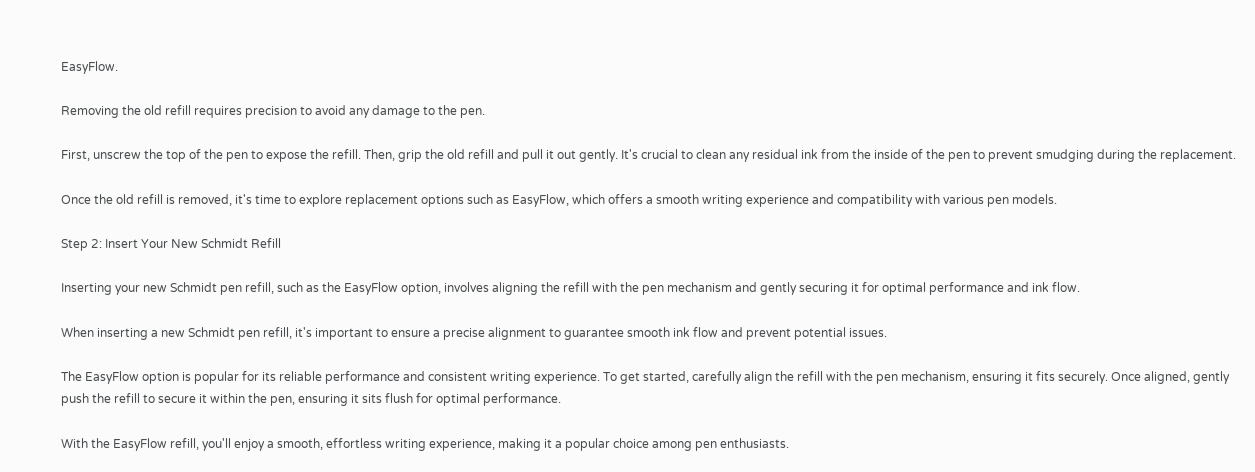EasyFlow.

Removing the old refill requires precision to avoid any damage to the pen.

First, unscrew the top of the pen to expose the refill. Then, grip the old refill and pull it out gently. It's crucial to clean any residual ink from the inside of the pen to prevent smudging during the replacement.

Once the old refill is removed, it's time to explore replacement options such as EasyFlow, which offers a smooth writing experience and compatibility with various pen models.

Step 2: Insert Your New Schmidt Refill

Inserting your new Schmidt pen refill, such as the EasyFlow option, involves aligning the refill with the pen mechanism and gently securing it for optimal performance and ink flow.

When inserting a new Schmidt pen refill, it's important to ensure a precise alignment to guarantee smooth ink flow and prevent potential issues.

The EasyFlow option is popular for its reliable performance and consistent writing experience. To get started, carefully align the refill with the pen mechanism, ensuring it fits securely. Once aligned, gently push the refill to secure it within the pen, ensuring it sits flush for optimal performance.

With the EasyFlow refill, you'll enjoy a smooth, effortless writing experience, making it a popular choice among pen enthusiasts.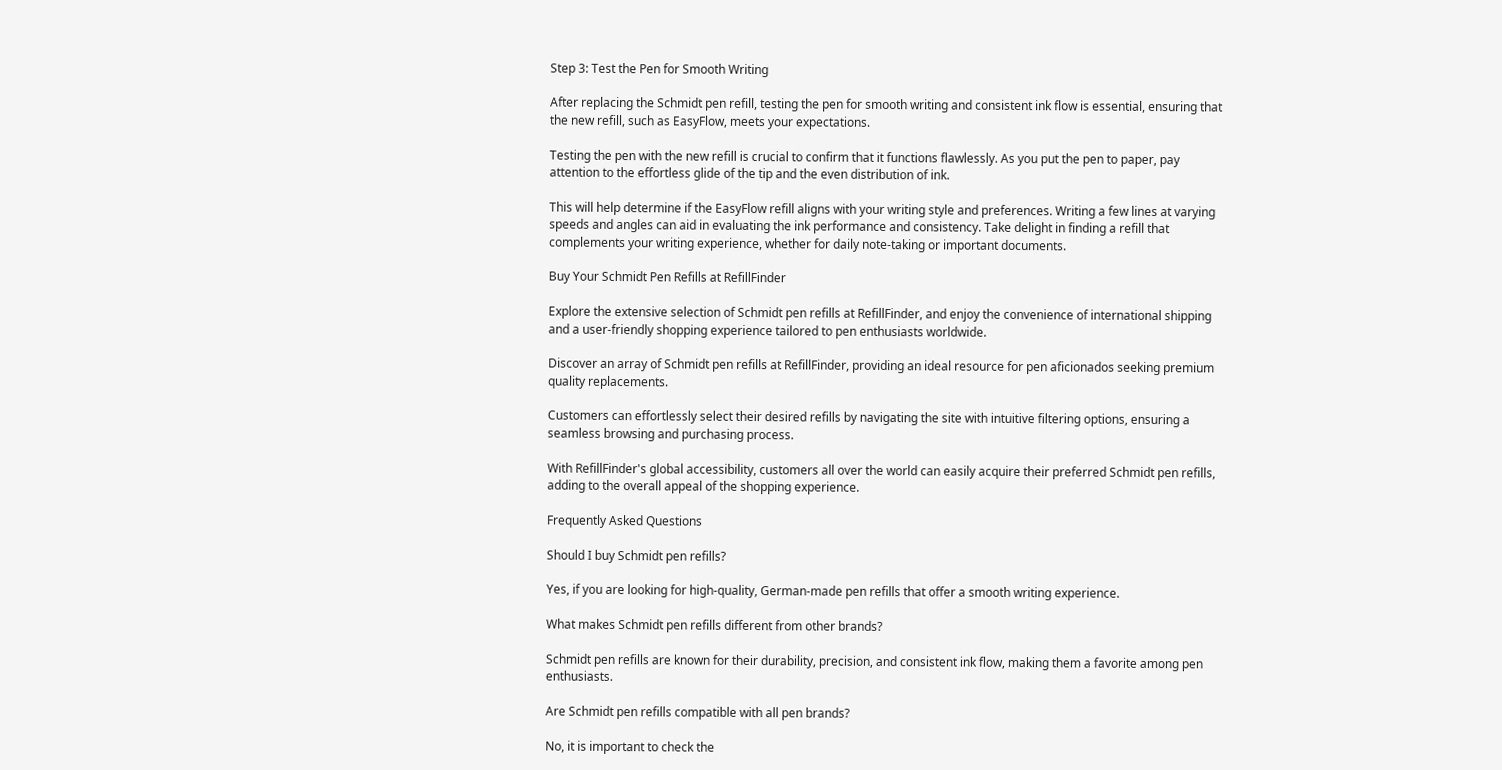Step 3: Test the Pen for Smooth Writing

After replacing the Schmidt pen refill, testing the pen for smooth writing and consistent ink flow is essential, ensuring that the new refill, such as EasyFlow, meets your expectations.

Testing the pen with the new refill is crucial to confirm that it functions flawlessly. As you put the pen to paper, pay attention to the effortless glide of the tip and the even distribution of ink.

This will help determine if the EasyFlow refill aligns with your writing style and preferences. Writing a few lines at varying speeds and angles can aid in evaluating the ink performance and consistency. Take delight in finding a refill that complements your writing experience, whether for daily note-taking or important documents.

Buy Your Schmidt Pen Refills at RefillFinder

Explore the extensive selection of Schmidt pen refills at RefillFinder, and enjoy the convenience of international shipping and a user-friendly shopping experience tailored to pen enthusiasts worldwide.

Discover an array of Schmidt pen refills at RefillFinder, providing an ideal resource for pen aficionados seeking premium quality replacements.

Customers can effortlessly select their desired refills by navigating the site with intuitive filtering options, ensuring a seamless browsing and purchasing process.

With RefillFinder's global accessibility, customers all over the world can easily acquire their preferred Schmidt pen refills, adding to the overall appeal of the shopping experience.

Frequently Asked Questions

Should I buy Schmidt pen refills?

Yes, if you are looking for high-quality, German-made pen refills that offer a smooth writing experience.

What makes Schmidt pen refills different from other brands?

Schmidt pen refills are known for their durability, precision, and consistent ink flow, making them a favorite among pen enthusiasts.

Are Schmidt pen refills compatible with all pen brands?

No, it is important to check the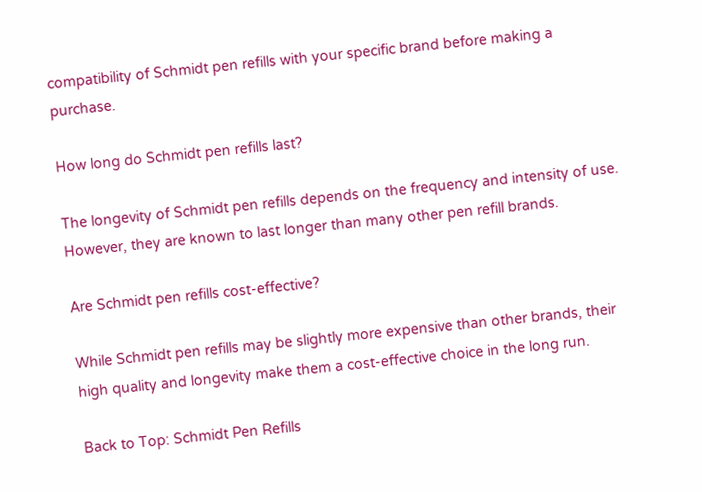compatibility of Schmidt pen refills with your specific brand before making a purchase.

How long do Schmidt pen refills last?

The longevity of Schmidt pen refills depends on the frequency and intensity of use. However, they are known to last longer than many other pen refill brands.

Are Schmidt pen refills cost-effective?

While Schmidt pen refills may be slightly more expensive than other brands, their high quality and longevity make them a cost-effective choice in the long run.

Back to Top: Schmidt Pen Refills